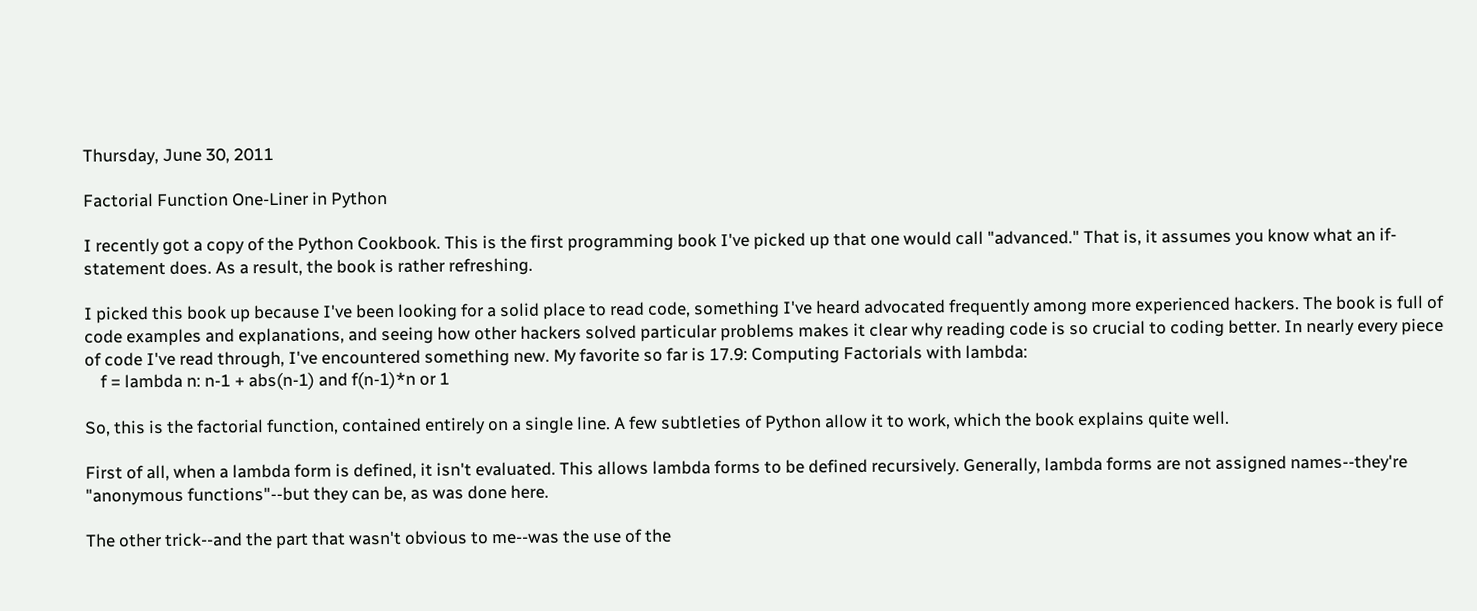Thursday, June 30, 2011

Factorial Function One-Liner in Python

I recently got a copy of the Python Cookbook. This is the first programming book I've picked up that one would call "advanced." That is, it assumes you know what an if-statement does. As a result, the book is rather refreshing.

I picked this book up because I've been looking for a solid place to read code, something I've heard advocated frequently among more experienced hackers. The book is full of code examples and explanations, and seeing how other hackers solved particular problems makes it clear why reading code is so crucial to coding better. In nearly every piece of code I've read through, I've encountered something new. My favorite so far is 17.9: Computing Factorials with lambda:
    f = lambda n: n-1 + abs(n-1) and f(n-1)*n or 1

So, this is the factorial function, contained entirely on a single line. A few subtleties of Python allow it to work, which the book explains quite well.

First of all, when a lambda form is defined, it isn't evaluated. This allows lambda forms to be defined recursively. Generally, lambda forms are not assigned names--they're "anonymous functions"--but they can be, as was done here.

The other trick--and the part that wasn't obvious to me--was the use of the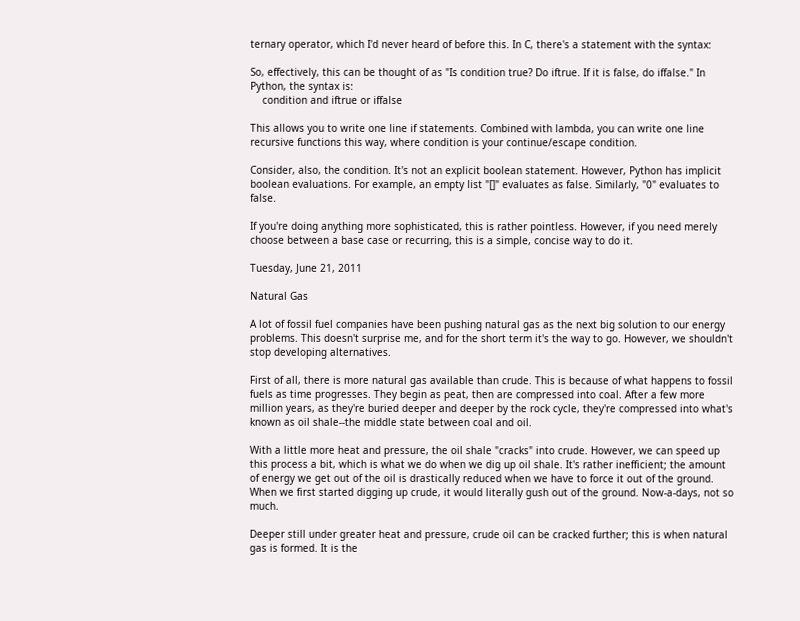ternary operator, which I'd never heard of before this. In C, there's a statement with the syntax:

So, effectively, this can be thought of as "Is condition true? Do iftrue. If it is false, do iffalse." In Python, the syntax is:
    condition and iftrue or iffalse

This allows you to write one line if statements. Combined with lambda, you can write one line recursive functions this way, where condition is your continue/escape condition.

Consider, also, the condition. It's not an explicit boolean statement. However, Python has implicit boolean evaluations. For example, an empty list "[]" evaluates as false. Similarly, "0" evaluates to false.

If you're doing anything more sophisticated, this is rather pointless. However, if you need merely choose between a base case or recurring, this is a simple, concise way to do it.

Tuesday, June 21, 2011

Natural Gas

A lot of fossil fuel companies have been pushing natural gas as the next big solution to our energy problems. This doesn't surprise me, and for the short term it's the way to go. However, we shouldn't stop developing alternatives.

First of all, there is more natural gas available than crude. This is because of what happens to fossil fuels as time progresses. They begin as peat, then are compressed into coal. After a few more million years, as they're buried deeper and deeper by the rock cycle, they're compressed into what's known as oil shale--the middle state between coal and oil.

With a little more heat and pressure, the oil shale "cracks" into crude. However, we can speed up this process a bit, which is what we do when we dig up oil shale. It's rather inefficient; the amount of energy we get out of the oil is drastically reduced when we have to force it out of the ground. When we first started digging up crude, it would literally gush out of the ground. Now-a-days, not so much.

Deeper still under greater heat and pressure, crude oil can be cracked further; this is when natural gas is formed. It is the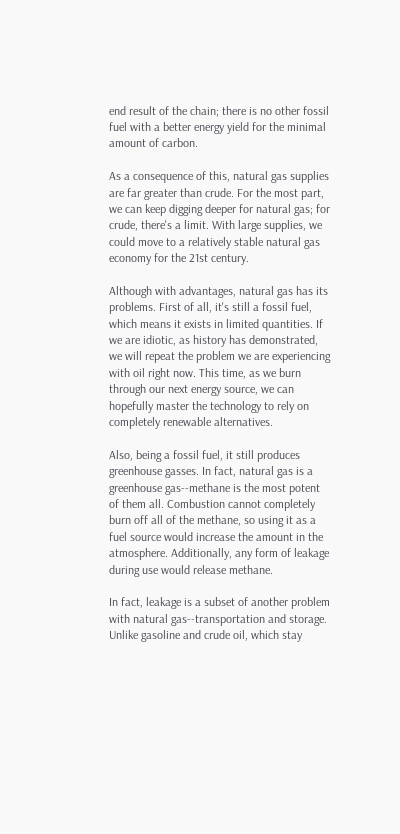end result of the chain; there is no other fossil fuel with a better energy yield for the minimal amount of carbon.

As a consequence of this, natural gas supplies are far greater than crude. For the most part, we can keep digging deeper for natural gas; for crude, there's a limit. With large supplies, we could move to a relatively stable natural gas economy for the 21st century.

Although with advantages, natural gas has its problems. First of all, it's still a fossil fuel, which means it exists in limited quantities. If we are idiotic, as history has demonstrated, we will repeat the problem we are experiencing with oil right now. This time, as we burn through our next energy source, we can hopefully master the technology to rely on completely renewable alternatives.

Also, being a fossil fuel, it still produces greenhouse gasses. In fact, natural gas is a greenhouse gas--methane is the most potent of them all. Combustion cannot completely burn off all of the methane, so using it as a fuel source would increase the amount in the atmosphere. Additionally, any form of leakage during use would release methane.

In fact, leakage is a subset of another problem with natural gas--transportation and storage. Unlike gasoline and crude oil, which stay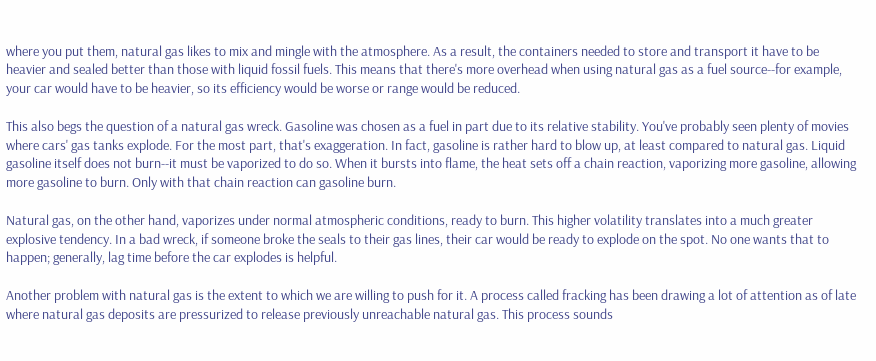where you put them, natural gas likes to mix and mingle with the atmosphere. As a result, the containers needed to store and transport it have to be heavier and sealed better than those with liquid fossil fuels. This means that there's more overhead when using natural gas as a fuel source--for example, your car would have to be heavier, so its efficiency would be worse or range would be reduced.

This also begs the question of a natural gas wreck. Gasoline was chosen as a fuel in part due to its relative stability. You've probably seen plenty of movies where cars' gas tanks explode. For the most part, that's exaggeration. In fact, gasoline is rather hard to blow up, at least compared to natural gas. Liquid gasoline itself does not burn--it must be vaporized to do so. When it bursts into flame, the heat sets off a chain reaction, vaporizing more gasoline, allowing more gasoline to burn. Only with that chain reaction can gasoline burn.

Natural gas, on the other hand, vaporizes under normal atmospheric conditions, ready to burn. This higher volatility translates into a much greater explosive tendency. In a bad wreck, if someone broke the seals to their gas lines, their car would be ready to explode on the spot. No one wants that to happen; generally, lag time before the car explodes is helpful.

Another problem with natural gas is the extent to which we are willing to push for it. A process called fracking has been drawing a lot of attention as of late where natural gas deposits are pressurized to release previously unreachable natural gas. This process sounds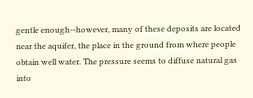gentle enough--however, many of these deposits are located near the aquifer, the place in the ground from where people obtain well water. The pressure seems to diffuse natural gas into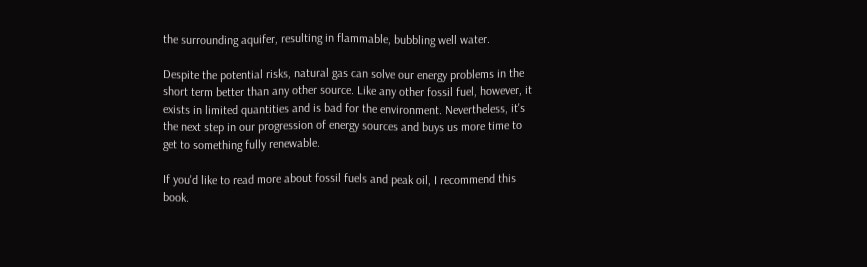the surrounding aquifer, resulting in flammable, bubbling well water.

Despite the potential risks, natural gas can solve our energy problems in the short term better than any other source. Like any other fossil fuel, however, it exists in limited quantities and is bad for the environment. Nevertheless, it's the next step in our progression of energy sources and buys us more time to get to something fully renewable.

If you'd like to read more about fossil fuels and peak oil, I recommend this book.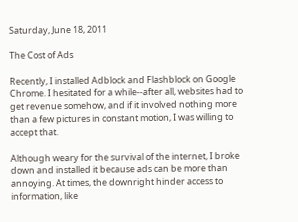Saturday, June 18, 2011

The Cost of Ads

Recently, I installed Adblock and Flashblock on Google Chrome. I hesitated for a while--after all, websites had to get revenue somehow, and if it involved nothing more than a few pictures in constant motion, I was willing to accept that.

Although weary for the survival of the internet, I broke down and installed it because ads can be more than annoying. At times, the downright hinder access to information, like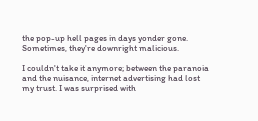the pop-up hell pages in days yonder gone. Sometimes, they're downright malicious.

I couldn't take it anymore; between the paranoia and the nuisance, internet advertising had lost my trust. I was surprised with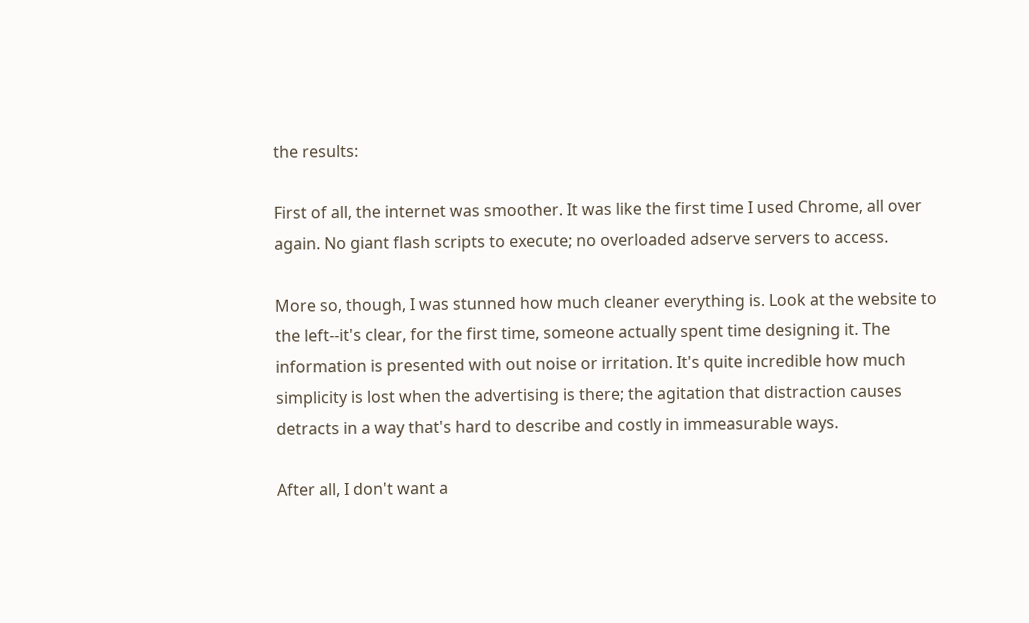the results:

First of all, the internet was smoother. It was like the first time I used Chrome, all over again. No giant flash scripts to execute; no overloaded adserve servers to access.

More so, though, I was stunned how much cleaner everything is. Look at the website to the left--it's clear, for the first time, someone actually spent time designing it. The information is presented with out noise or irritation. It's quite incredible how much simplicity is lost when the advertising is there; the agitation that distraction causes detracts in a way that's hard to describe and costly in immeasurable ways.

After all, I don't want a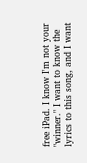free iPad. I know I'm not your "winner." I want to know the lyrics to this song, and I want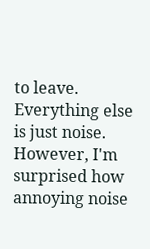to leave. Everything else is just noise. However, I'm surprised how annoying noise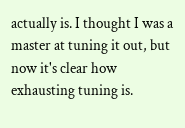actually is. I thought I was a master at tuning it out, but now it's clear how exhausting tuning is.